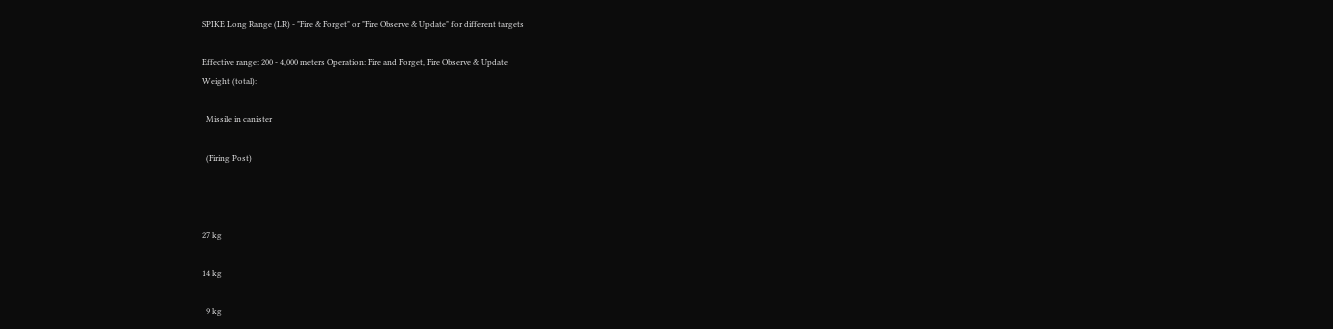SPIKE Long Range (LR) - "Fire & Forget" or "Fire Observe & Update" for different targets

Effective range: 200 - 4,000 meters Operation: Fire and Forget, Fire Observe & Update
Weight (total):

  Missile in canister

  (Firing Post)



27 kg

14 kg

  9 kg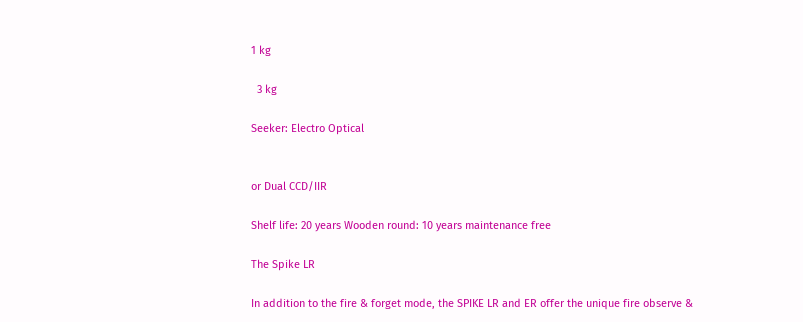1 kg

  3 kg

Seeker: Electro Optical


or Dual CCD/IIR

Shelf life: 20 years Wooden round: 10 years maintenance free

The Spike LR

In addition to the fire & forget mode, the SPIKE LR and ER offer the unique fire observe &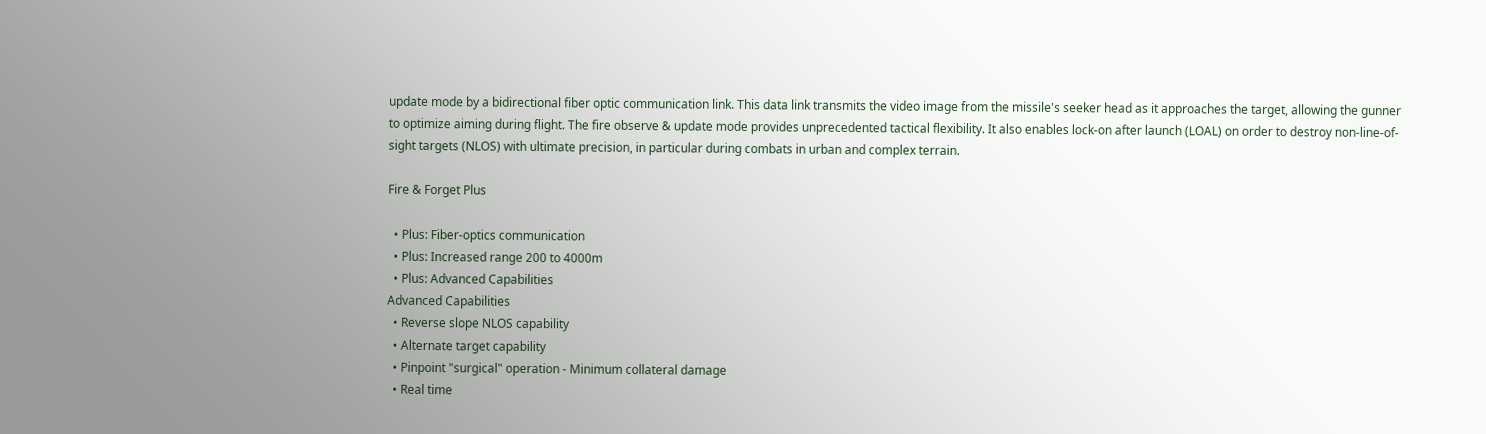update mode by a bidirectional fiber optic communication link. This data link transmits the video image from the missile's seeker head as it approaches the target, allowing the gunner to optimize aiming during flight. The fire observe & update mode provides unprecedented tactical flexibility. It also enables lock-on after launch (LOAL) on order to destroy non-line-of-sight targets (NLOS) with ultimate precision, in particular during combats in urban and complex terrain.

Fire & Forget Plus

  • Plus: Fiber-optics communication
  • Plus: Increased range 200 to 4000m
  • Plus: Advanced Capabilities
Advanced Capabilities
  • Reverse slope NLOS capability
  • Alternate target capability
  • Pinpoint "surgical" operation - Minimum collateral damage
  • Real time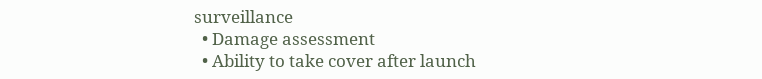surveillance
  • Damage assessment
  • Ability to take cover after launch